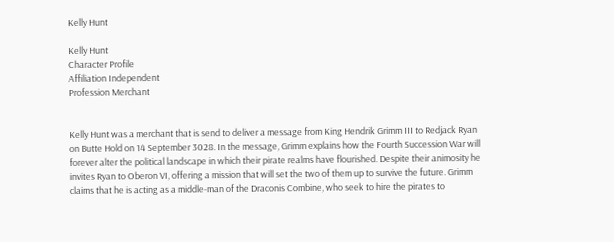Kelly Hunt

Kelly Hunt
Character Profile
Affiliation Independent
Profession Merchant


Kelly Hunt was a merchant that is send to deliver a message from King Hendrik Grimm III to Redjack Ryan on Butte Hold on 14 September 3028. In the message, Grimm explains how the Fourth Succession War will forever alter the political landscape in which their pirate realms have flourished. Despite their animosity he invites Ryan to Oberon VI, offering a mission that will set the two of them up to survive the future. Grimm claims that he is acting as a middle-man of the Draconis Combine, who seek to hire the pirates to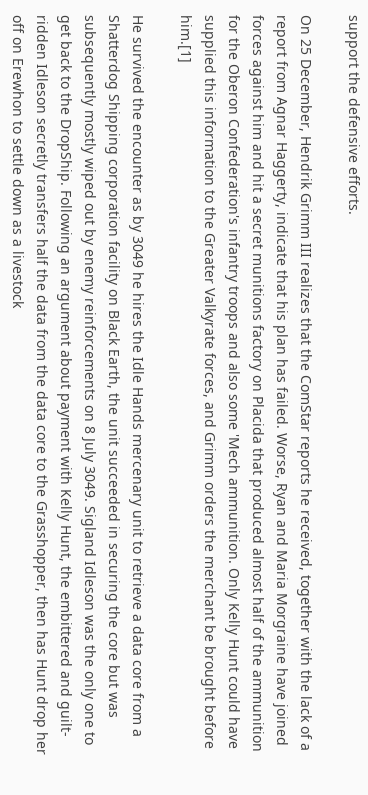support the defensive efforts.

On 25 December, Hendrik Grimm III realizes that the ComStar reports he received, together with the lack of a report from Agnar Haggerty, indicate that his plan has failed. Worse, Ryan and Maria Morgraine have joined forces against him and hit a secret munitions factory on Placida that produced almost half of the ammunition for the Oberon Confederation's infantry troops and also some 'Mech ammunition. Only Kelly Hunt could have supplied this information to the Greater Valkyrate forces, and Grimm orders the merchant be brought before him.[1]

He survived the encounter as by 3049 he hires the Idle Hands mercenary unit to retrieve a data core from a Shatterdog Shipping corporation facility on Black Earth, the unit succeeded in securing the core but was subsequently mostly wiped out by enemy reinforcements on 8 July 3049. Sigland Idleson was the only one to get back to the DropShip. Following an argument about payment with Kelly Hunt, the embittered and guilt-ridden Idleson secretly transfers half the data from the data core to the Grasshopper, then has Hunt drop her off on Erewhon to settle down as a livestock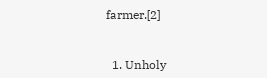farmer.[2]


  1. Unholy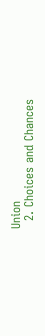Union
  2. Choices and Chances